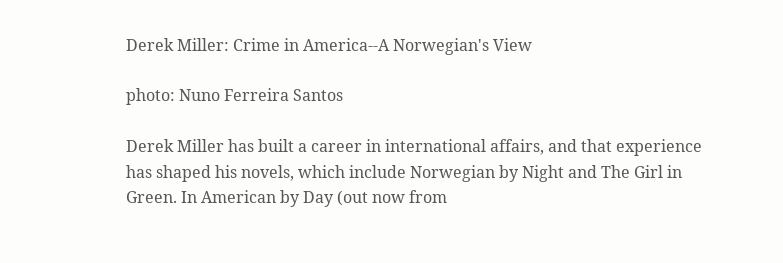Derek Miller: Crime in America--A Norwegian's View

photo: Nuno Ferreira Santos

Derek Miller has built a career in international affairs, and that experience has shaped his novels, which include Norwegian by Night and The Girl in Green. In American by Day (out now from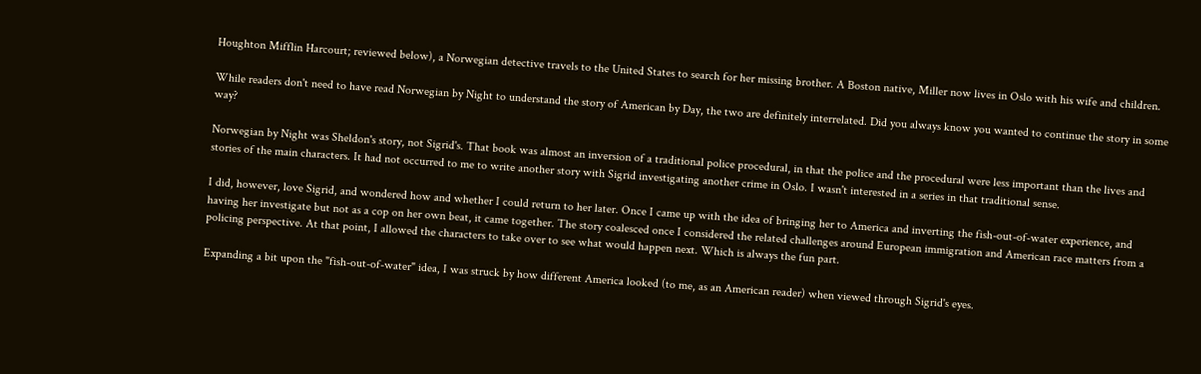Houghton Mifflin Harcourt; reviewed below), a Norwegian detective travels to the United States to search for her missing brother. A Boston native, Miller now lives in Oslo with his wife and children.

While readers don't need to have read Norwegian by Night to understand the story of American by Day, the two are definitely interrelated. Did you always know you wanted to continue the story in some way?

Norwegian by Night was Sheldon's story, not Sigrid's. That book was almost an inversion of a traditional police procedural, in that the police and the procedural were less important than the lives and stories of the main characters. It had not occurred to me to write another story with Sigrid investigating another crime in Oslo. I wasn't interested in a series in that traditional sense.

I did, however, love Sigrid, and wondered how and whether I could return to her later. Once I came up with the idea of bringing her to America and inverting the fish-out-of-water experience, and having her investigate but not as a cop on her own beat, it came together. The story coalesced once I considered the related challenges around European immigration and American race matters from a policing perspective. At that point, I allowed the characters to take over to see what would happen next. Which is always the fun part.

Expanding a bit upon the "fish-out-of-water" idea, I was struck by how different America looked (to me, as an American reader) when viewed through Sigrid's eyes.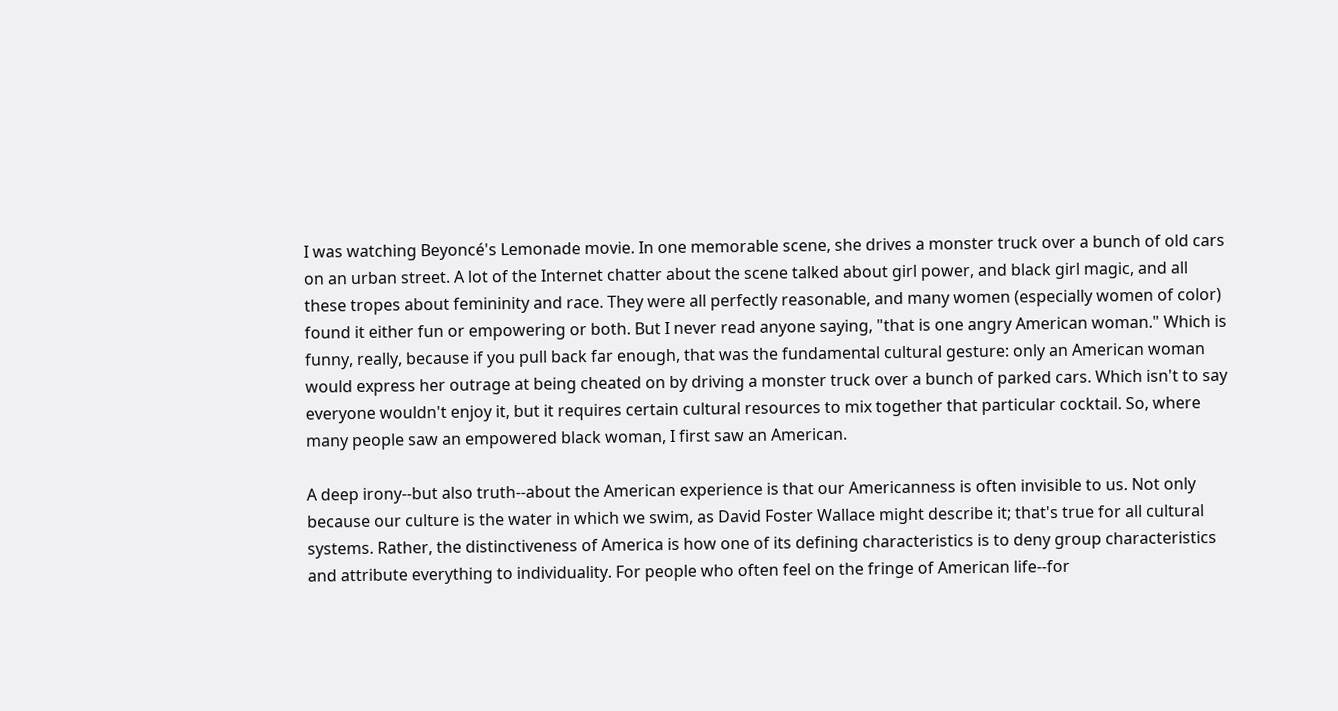I was watching Beyoncé's Lemonade movie. In one memorable scene, she drives a monster truck over a bunch of old cars on an urban street. A lot of the Internet chatter about the scene talked about girl power, and black girl magic, and all these tropes about femininity and race. They were all perfectly reasonable, and many women (especially women of color) found it either fun or empowering or both. But I never read anyone saying, "that is one angry American woman." Which is funny, really, because if you pull back far enough, that was the fundamental cultural gesture: only an American woman would express her outrage at being cheated on by driving a monster truck over a bunch of parked cars. Which isn't to say everyone wouldn't enjoy it, but it requires certain cultural resources to mix together that particular cocktail. So, where many people saw an empowered black woman, I first saw an American.

A deep irony--but also truth--about the American experience is that our Americanness is often invisible to us. Not only because our culture is the water in which we swim, as David Foster Wallace might describe it; that's true for all cultural systems. Rather, the distinctiveness of America is how one of its defining characteristics is to deny group characteristics and attribute everything to individuality. For people who often feel on the fringe of American life--for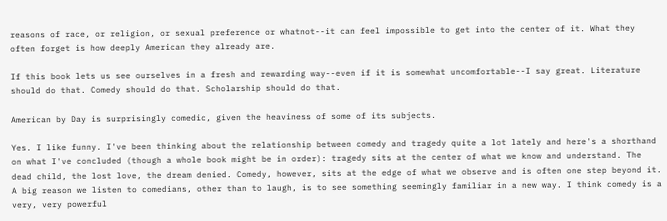reasons of race, or religion, or sexual preference or whatnot--it can feel impossible to get into the center of it. What they often forget is how deeply American they already are.

If this book lets us see ourselves in a fresh and rewarding way--even if it is somewhat uncomfortable--I say great. Literature should do that. Comedy should do that. Scholarship should do that.

American by Day is surprisingly comedic, given the heaviness of some of its subjects.

Yes. I like funny. I've been thinking about the relationship between comedy and tragedy quite a lot lately and here's a shorthand on what I've concluded (though a whole book might be in order): tragedy sits at the center of what we know and understand. The dead child, the lost love, the dream denied. Comedy, however, sits at the edge of what we observe and is often one step beyond it. A big reason we listen to comedians, other than to laugh, is to see something seemingly familiar in a new way. I think comedy is a very, very powerful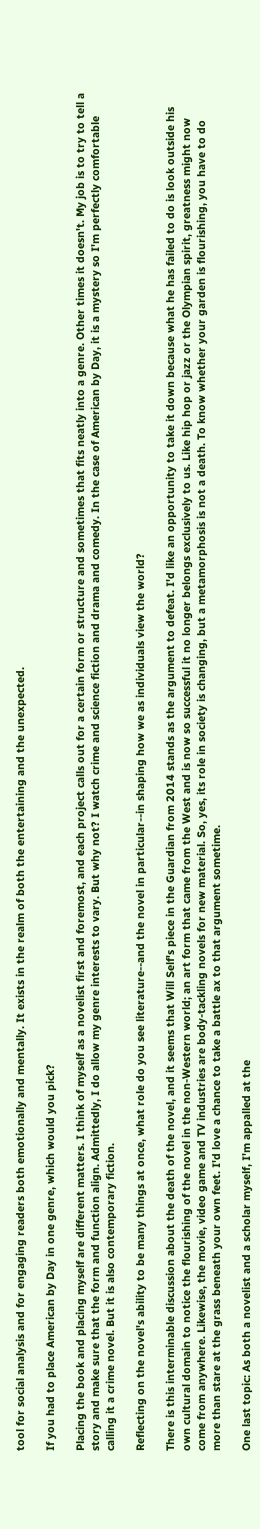tool for social analysis and for engaging readers both emotionally and mentally. It exists in the realm of both the entertaining and the unexpected.

If you had to place American by Day in one genre, which would you pick?

Placing the book and placing myself are different matters. I think of myself as a novelist first and foremost, and each project calls out for a certain form or structure and sometimes that fits neatly into a genre. Other times it doesn't. My job is to try to tell a story and make sure that the form and function align. Admittedly, I do allow my genre interests to vary. But why not? I watch crime and science fiction and drama and comedy. In the case of American by Day, it is a mystery so I'm perfectly comfortable calling it a crime novel. But it is also contemporary fiction.

Reflecting on the novel's ability to be many things at once, what role do you see literature--and the novel in particular--in shaping how we as individuals view the world?

There is this interminable discussion about the death of the novel, and it seems that Will Self's piece in the Guardian from 2014 stands as the argument to defeat. I'd like an opportunity to take it down because what he has failed to do is look outside his own cultural domain to notice the flourishing of the novel in the non-Western world; an art form that came from the West and is now so successful it no longer belongs exclusively to us. Like hip hop or jazz or the Olympian spirit, greatness might now come from anywhere. Likewise, the movie, video game and TV industries are body-tackling novels for new material. So, yes, its role in society is changing, but a metamorphosis is not a death. To know whether your garden is flourishing, you have to do more than stare at the grass beneath your own feet. I'd love a chance to take a battle ax to that argument sometime.

One last topic: As both a novelist and a scholar myself, I'm appalled at the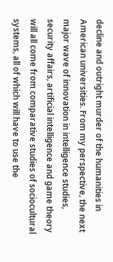decline and outright murder of the humanities in American universities. From my perspective, the next major wave of innovation in intelligence studies, security affairs, artificial intelligence and game theory will all come from comparative studies of sociocultural systems, all of which will have to use the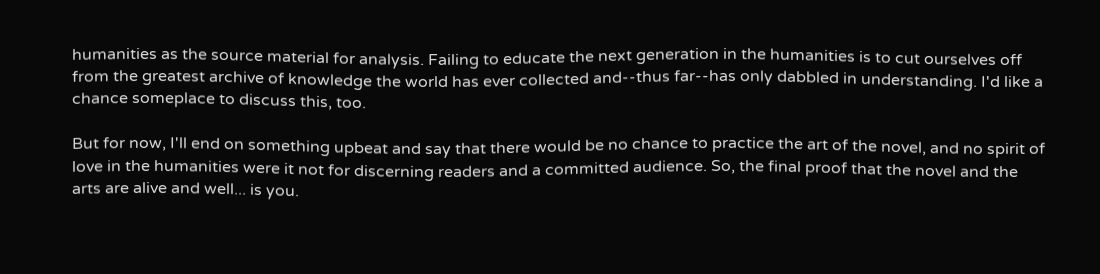humanities as the source material for analysis. Failing to educate the next generation in the humanities is to cut ourselves off from the greatest archive of knowledge the world has ever collected and--thus far--has only dabbled in understanding. I'd like a chance someplace to discuss this, too.

But for now, I'll end on something upbeat and say that there would be no chance to practice the art of the novel, and no spirit of love in the humanities were it not for discerning readers and a committed audience. So, the final proof that the novel and the arts are alive and well... is you.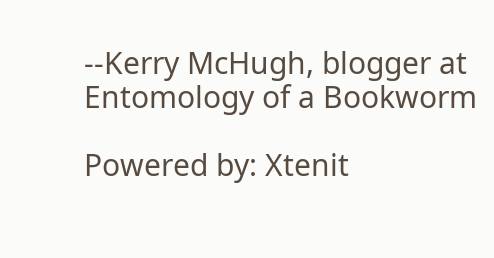--Kerry McHugh, blogger at Entomology of a Bookworm

Powered by: Xtenit